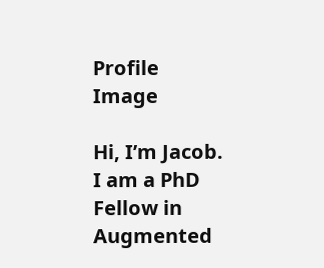Profile Image

Hi, I’m Jacob. I am a PhD Fellow in Augmented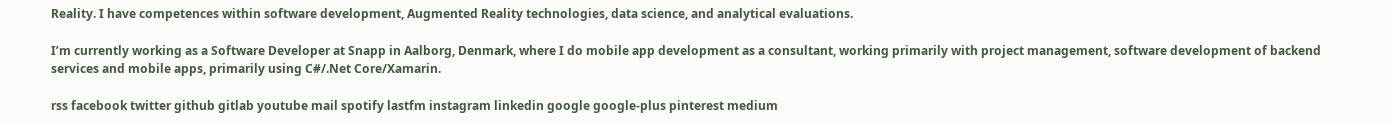Reality. I have competences within software development, Augmented Reality technologies, data science, and analytical evaluations.

I’m currently working as a Software Developer at Snapp in Aalborg, Denmark, where I do mobile app development as a consultant, working primarily with project management, software development of backend services and mobile apps, primarily using C#/.Net Core/Xamarin.

rss facebook twitter github gitlab youtube mail spotify lastfm instagram linkedin google google-plus pinterest medium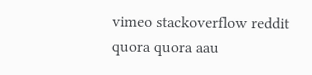vimeo stackoverflow reddit quora quora aau